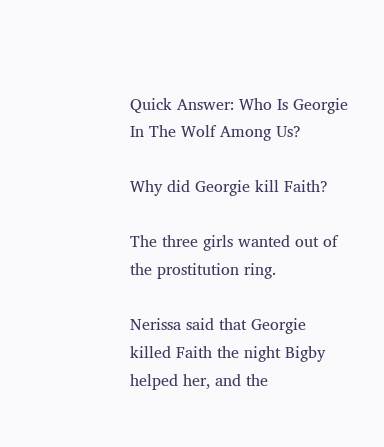Quick Answer: Who Is Georgie In The Wolf Among Us?

Why did Georgie kill Faith?

The three girls wanted out of the prostitution ring.

Nerissa said that Georgie killed Faith the night Bigby helped her, and the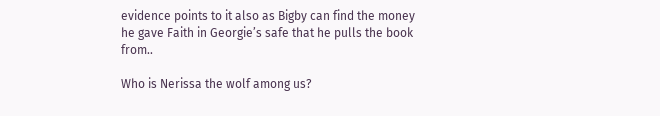evidence points to it also as Bigby can find the money he gave Faith in Georgie’s safe that he pulls the book from..

Who is Nerissa the wolf among us?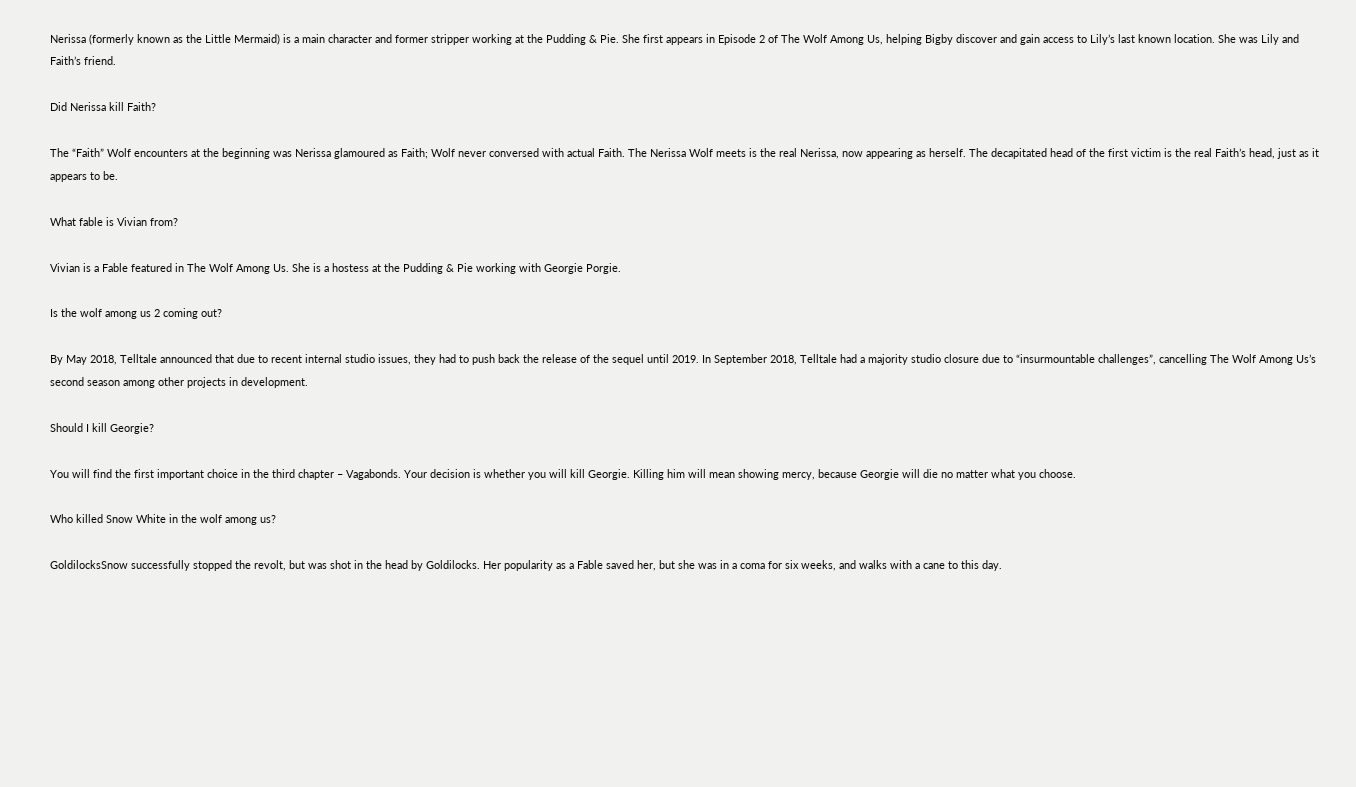Nerissa (formerly known as the Little Mermaid) is a main character and former stripper working at the Pudding & Pie. She first appears in Episode 2 of The Wolf Among Us, helping Bigby discover and gain access to Lily’s last known location. She was Lily and Faith’s friend.

Did Nerissa kill Faith?

The “Faith” Wolf encounters at the beginning was Nerissa glamoured as Faith; Wolf never conversed with actual Faith. The Nerissa Wolf meets is the real Nerissa, now appearing as herself. The decapitated head of the first victim is the real Faith’s head, just as it appears to be.

What fable is Vivian from?

Vivian is a Fable featured in The Wolf Among Us. She is a hostess at the Pudding & Pie working with Georgie Porgie.

Is the wolf among us 2 coming out?

By May 2018, Telltale announced that due to recent internal studio issues, they had to push back the release of the sequel until 2019. In September 2018, Telltale had a majority studio closure due to “insurmountable challenges”, cancelling The Wolf Among Us’s second season among other projects in development.

Should I kill Georgie?

You will find the first important choice in the third chapter – Vagabonds. Your decision is whether you will kill Georgie. Killing him will mean showing mercy, because Georgie will die no matter what you choose.

Who killed Snow White in the wolf among us?

GoldilocksSnow successfully stopped the revolt, but was shot in the head by Goldilocks. Her popularity as a Fable saved her, but she was in a coma for six weeks, and walks with a cane to this day.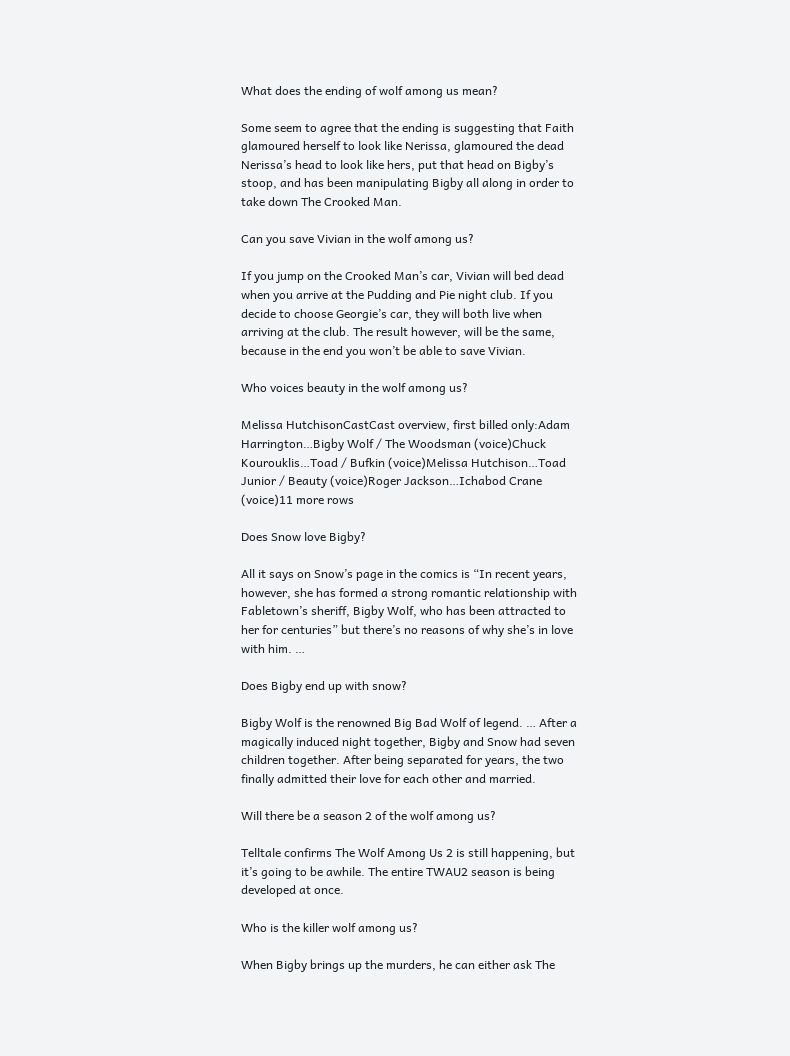What does the ending of wolf among us mean?

Some seem to agree that the ending is suggesting that Faith glamoured herself to look like Nerissa, glamoured the dead Nerissa’s head to look like hers, put that head on Bigby’s stoop, and has been manipulating Bigby all along in order to take down The Crooked Man.

Can you save Vivian in the wolf among us?

If you jump on the Crooked Man’s car, Vivian will bed dead when you arrive at the Pudding and Pie night club. If you decide to choose Georgie’s car, they will both live when arriving at the club. The result however, will be the same, because in the end you won’t be able to save Vivian.

Who voices beauty in the wolf among us?

Melissa HutchisonCastCast overview, first billed only:Adam Harrington…Bigby Wolf / The Woodsman (voice)Chuck Kourouklis…Toad / Bufkin (voice)Melissa Hutchison…Toad Junior / Beauty (voice)Roger Jackson…Ichabod Crane (voice)11 more rows

Does Snow love Bigby?

All it says on Snow’s page in the comics is “In recent years, however, she has formed a strong romantic relationship with Fabletown’s sheriff, Bigby Wolf, who has been attracted to her for centuries” but there’s no reasons of why she’s in love with him. …

Does Bigby end up with snow?

Bigby Wolf is the renowned Big Bad Wolf of legend. … After a magically induced night together, Bigby and Snow had seven children together. After being separated for years, the two finally admitted their love for each other and married.

Will there be a season 2 of the wolf among us?

Telltale confirms The Wolf Among Us 2 is still happening, but it’s going to be awhile. The entire TWAU2 season is being developed at once.

Who is the killer wolf among us?

When Bigby brings up the murders, he can either ask The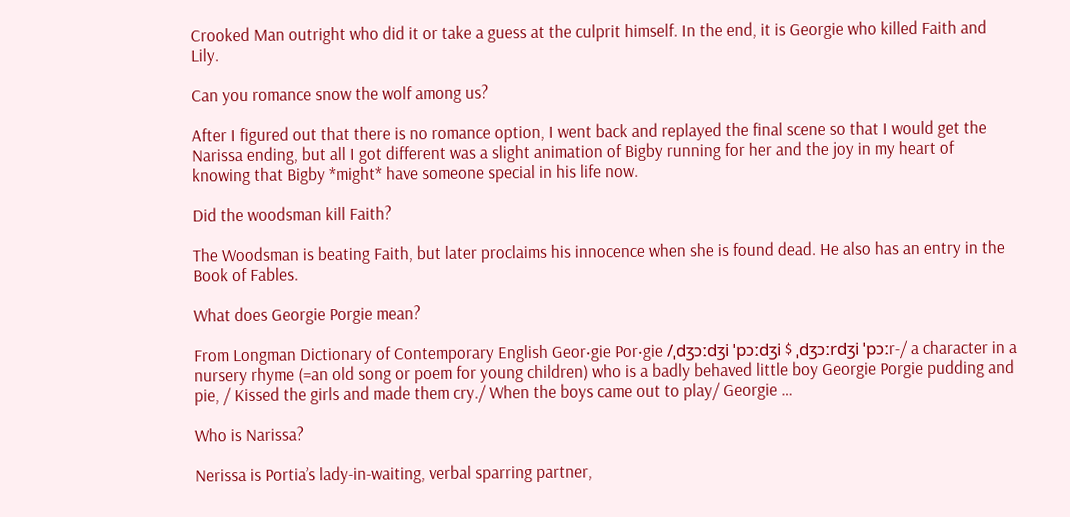Crooked Man outright who did it or take a guess at the culprit himself. In the end, it is Georgie who killed Faith and Lily.

Can you romance snow the wolf among us?

After I figured out that there is no romance option, I went back and replayed the final scene so that I would get the Narissa ending, but all I got different was a slight animation of Bigby running for her and the joy in my heart of knowing that Bigby *might* have someone special in his life now.

Did the woodsman kill Faith?

The Woodsman is beating Faith, but later proclaims his innocence when she is found dead. He also has an entry in the Book of Fables.

What does Georgie Porgie mean?

From Longman Dictionary of Contemporary English Geor‧gie Por‧gie /ˌdʒɔːdʒi ˈpɔːdʒi $ ˌdʒɔːrdʒi ˈpɔːr-/ a character in a nursery rhyme (=an old song or poem for young children) who is a badly behaved little boy Georgie Porgie pudding and pie, / Kissed the girls and made them cry./ When the boys came out to play/ Georgie …

Who is Narissa?

Nerissa is Portia’s lady-in-waiting, verbal sparring partner,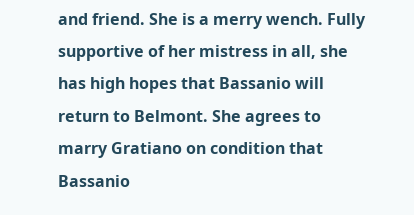and friend. She is a merry wench. Fully supportive of her mistress in all, she has high hopes that Bassanio will return to Belmont. She agrees to marry Gratiano on condition that Bassanio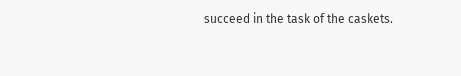succeed in the task of the caskets.